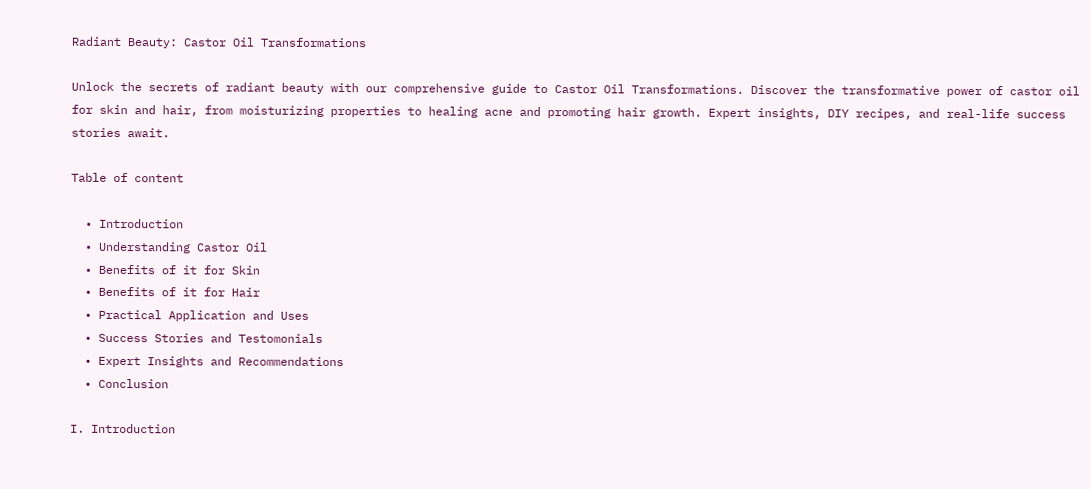Radiant Beauty: Castor Oil Transformations

Unlock the secrets of radiant beauty with our comprehensive guide to Castor Oil Transformations. Discover the transformative power of castor oil for skin and hair, from moisturizing properties to healing acne and promoting hair growth. Expert insights, DIY recipes, and real-life success stories await.

Table of content

  • Introduction
  • Understanding Castor Oil
  • Benefits of it for Skin
  • Benefits of it for Hair
  • Practical Application and Uses
  • Success Stories and Testomonials
  • Expert Insights and Recommendations
  • Conclusion

I. Introduction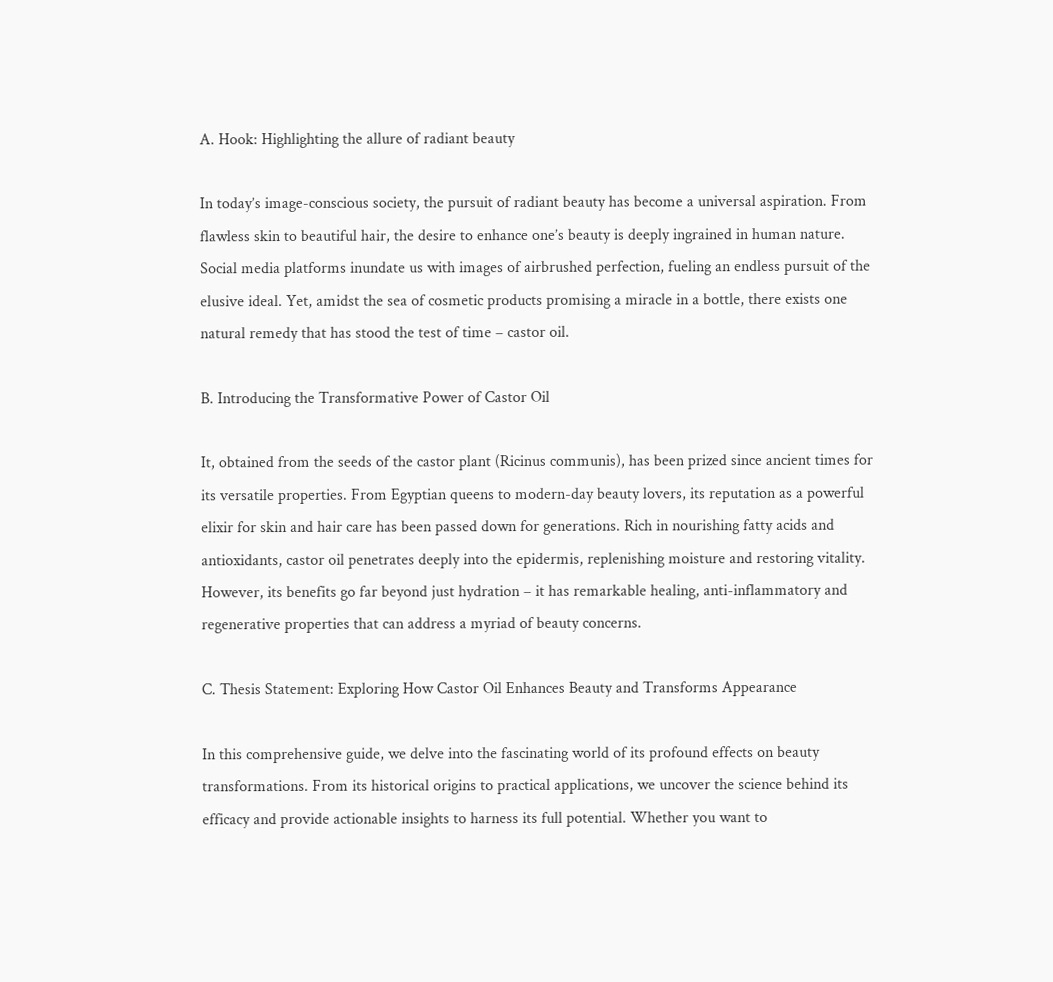A. Hook: Highlighting the allure of radiant beauty

In today’s image-conscious society, the pursuit of radiant beauty has become a universal aspiration. From flawless skin to beautiful hair, the desire to enhance one’s beauty is deeply ingrained in human nature. Social media platforms inundate us with images of airbrushed perfection, fueling an endless pursuit of the elusive ideal. Yet, amidst the sea of cosmetic products promising a miracle in a bottle, there exists one natural remedy that has stood the test of time – castor oil.

B. Introducing the Transformative Power of Castor Oil

It, obtained from the seeds of the castor plant (Ricinus communis), has been prized since ancient times for its versatile properties. From Egyptian queens to modern-day beauty lovers, its reputation as a powerful elixir for skin and hair care has been passed down for generations. Rich in nourishing fatty acids and antioxidants, castor oil penetrates deeply into the epidermis, replenishing moisture and restoring vitality. However, its benefits go far beyond just hydration – it has remarkable healing, anti-inflammatory and regenerative properties that can address a myriad of beauty concerns.

C. Thesis Statement: Exploring How Castor Oil Enhances Beauty and Transforms Appearance

In this comprehensive guide, we delve into the fascinating world of its profound effects on beauty transformations. From its historical origins to practical applications, we uncover the science behind its efficacy and provide actionable insights to harness its full potential. Whether you want to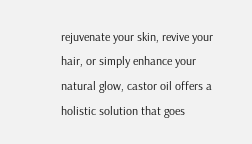rejuvenate your skin, revive your hair, or simply enhance your natural glow, castor oil offers a holistic solution that goes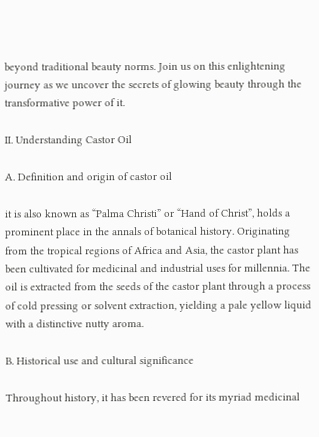beyond traditional beauty norms. Join us on this enlightening journey as we uncover the secrets of glowing beauty through the transformative power of it.

II. Understanding Castor Oil

A. Definition and origin of castor oil

it is also known as “Palma Christi” or “Hand of Christ”, holds a prominent place in the annals of botanical history. Originating from the tropical regions of Africa and Asia, the castor plant has been cultivated for medicinal and industrial uses for millennia. The oil is extracted from the seeds of the castor plant through a process of cold pressing or solvent extraction, yielding a pale yellow liquid with a distinctive nutty aroma.

B. Historical use and cultural significance

Throughout history, it has been revered for its myriad medicinal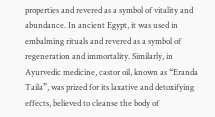properties and revered as a symbol of vitality and abundance. In ancient Egypt, it was used in embalming rituals and revered as a symbol of regeneration and immortality. Similarly, in Ayurvedic medicine, castor oil, known as “Eranda Taila”, was prized for its laxative and detoxifying effects, believed to cleanse the body of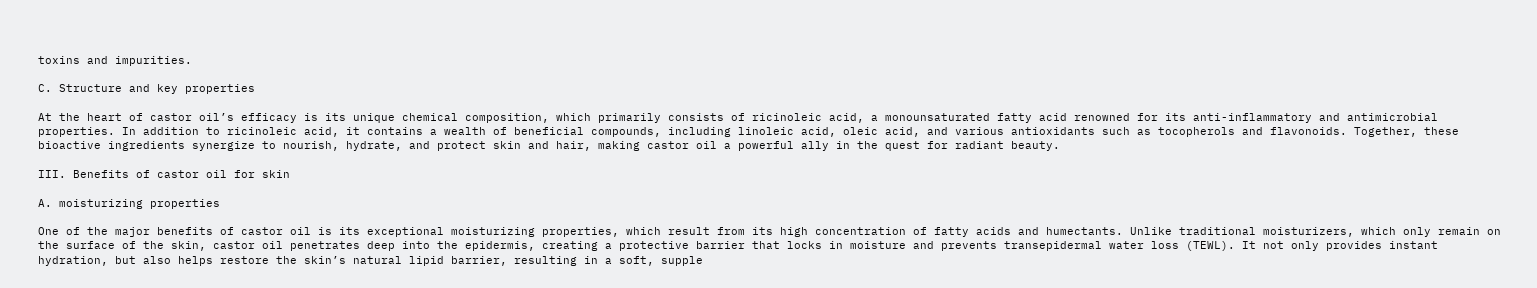toxins and impurities.

C. Structure and key properties

At the heart of castor oil’s efficacy is its unique chemical composition, which primarily consists of ricinoleic acid, a monounsaturated fatty acid renowned for its anti-inflammatory and antimicrobial properties. In addition to ricinoleic acid, it contains a wealth of beneficial compounds, including linoleic acid, oleic acid, and various antioxidants such as tocopherols and flavonoids. Together, these bioactive ingredients synergize to nourish, hydrate, and protect skin and hair, making castor oil a powerful ally in the quest for radiant beauty.

III. Benefits of castor oil for skin

A. moisturizing properties

One of the major benefits of castor oil is its exceptional moisturizing properties, which result from its high concentration of fatty acids and humectants. Unlike traditional moisturizers, which only remain on the surface of the skin, castor oil penetrates deep into the epidermis, creating a protective barrier that locks in moisture and prevents transepidermal water loss (TEWL). It not only provides instant hydration, but also helps restore the skin’s natural lipid barrier, resulting in a soft, supple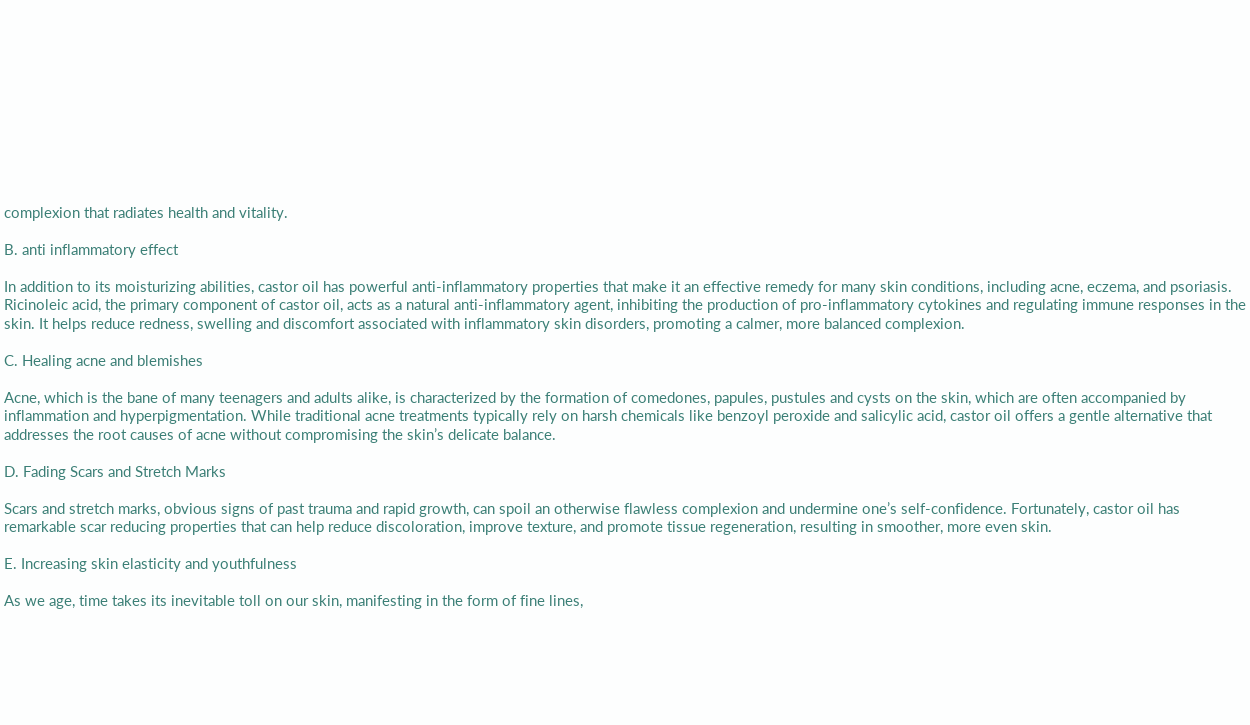complexion that radiates health and vitality.

B. anti inflammatory effect

In addition to its moisturizing abilities, castor oil has powerful anti-inflammatory properties that make it an effective remedy for many skin conditions, including acne, eczema, and psoriasis. Ricinoleic acid, the primary component of castor oil, acts as a natural anti-inflammatory agent, inhibiting the production of pro-inflammatory cytokines and regulating immune responses in the skin. It helps reduce redness, swelling and discomfort associated with inflammatory skin disorders, promoting a calmer, more balanced complexion.

C. Healing acne and blemishes

Acne, which is the bane of many teenagers and adults alike, is characterized by the formation of comedones, papules, pustules and cysts on the skin, which are often accompanied by inflammation and hyperpigmentation. While traditional acne treatments typically rely on harsh chemicals like benzoyl peroxide and salicylic acid, castor oil offers a gentle alternative that addresses the root causes of acne without compromising the skin’s delicate balance.

D. Fading Scars and Stretch Marks

Scars and stretch marks, obvious signs of past trauma and rapid growth, can spoil an otherwise flawless complexion and undermine one’s self-confidence. Fortunately, castor oil has remarkable scar reducing properties that can help reduce discoloration, improve texture, and promote tissue regeneration, resulting in smoother, more even skin.

E. Increasing skin elasticity and youthfulness

As we age, time takes its inevitable toll on our skin, manifesting in the form of fine lines,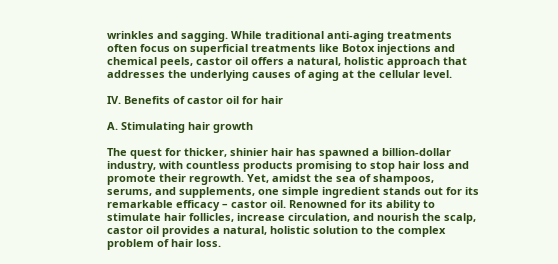wrinkles and sagging. While traditional anti-aging treatments often focus on superficial treatments like Botox injections and chemical peels, castor oil offers a natural, holistic approach that addresses the underlying causes of aging at the cellular level.

IV. Benefits of castor oil for hair

A. Stimulating hair growth

The quest for thicker, shinier hair has spawned a billion-dollar industry, with countless products promising to stop hair loss and promote their regrowth. Yet, amidst the sea of shampoos, serums, and supplements, one simple ingredient stands out for its remarkable efficacy – castor oil. Renowned for its ability to stimulate hair follicles, increase circulation, and nourish the scalp, castor oil provides a natural, holistic solution to the complex problem of hair loss.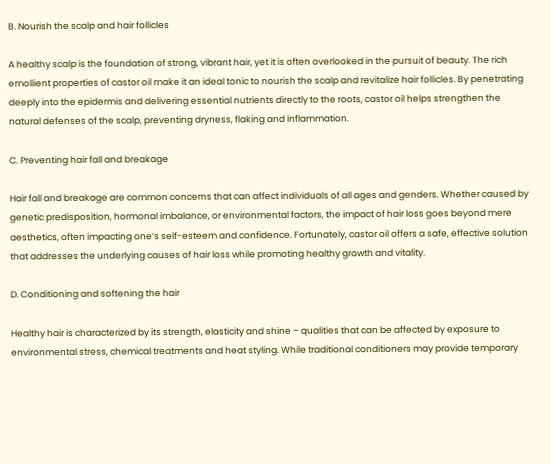B. Nourish the scalp and hair follicles

A healthy scalp is the foundation of strong, vibrant hair, yet it is often overlooked in the pursuit of beauty. The rich emollient properties of castor oil make it an ideal tonic to nourish the scalp and revitalize hair follicles. By penetrating deeply into the epidermis and delivering essential nutrients directly to the roots, castor oil helps strengthen the natural defenses of the scalp, preventing dryness, flaking and inflammation.

C. Preventing hair fall and breakage

Hair fall and breakage are common concerns that can affect individuals of all ages and genders. Whether caused by genetic predisposition, hormonal imbalance, or environmental factors, the impact of hair loss goes beyond mere aesthetics, often impacting one’s self-esteem and confidence. Fortunately, castor oil offers a safe, effective solution that addresses the underlying causes of hair loss while promoting healthy growth and vitality.

D. Conditioning and softening the hair

Healthy hair is characterized by its strength, elasticity and shine – qualities that can be affected by exposure to environmental stress, chemical treatments and heat styling. While traditional conditioners may provide temporary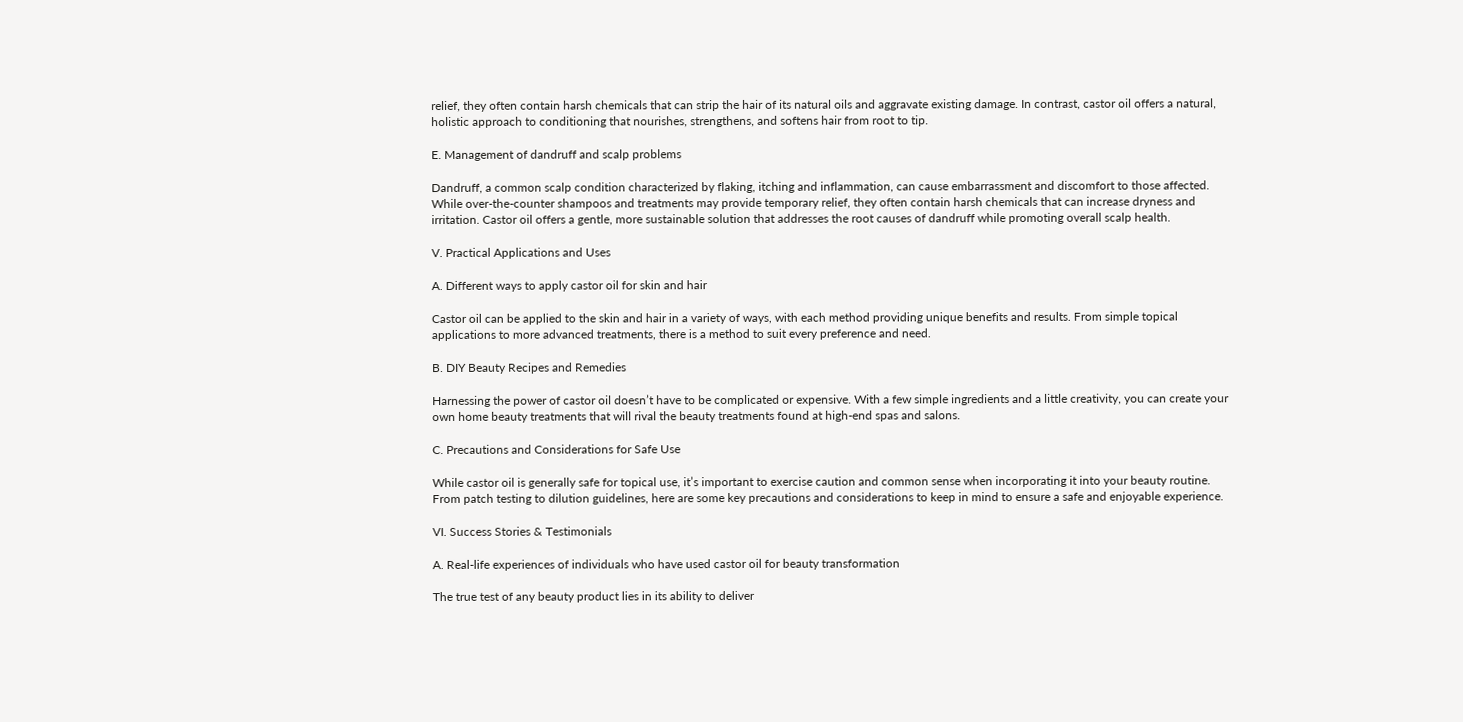relief, they often contain harsh chemicals that can strip the hair of its natural oils and aggravate existing damage. In contrast, castor oil offers a natural, holistic approach to conditioning that nourishes, strengthens, and softens hair from root to tip.

E. Management of dandruff and scalp problems

Dandruff, a common scalp condition characterized by flaking, itching and inflammation, can cause embarrassment and discomfort to those affected. While over-the-counter shampoos and treatments may provide temporary relief, they often contain harsh chemicals that can increase dryness and irritation. Castor oil offers a gentle, more sustainable solution that addresses the root causes of dandruff while promoting overall scalp health.

V. Practical Applications and Uses

A. Different ways to apply castor oil for skin and hair

Castor oil can be applied to the skin and hair in a variety of ways, with each method providing unique benefits and results. From simple topical applications to more advanced treatments, there is a method to suit every preference and need.

B. DIY Beauty Recipes and Remedies

Harnessing the power of castor oil doesn’t have to be complicated or expensive. With a few simple ingredients and a little creativity, you can create your own home beauty treatments that will rival the beauty treatments found at high-end spas and salons.

C. Precautions and Considerations for Safe Use

While castor oil is generally safe for topical use, it’s important to exercise caution and common sense when incorporating it into your beauty routine. From patch testing to dilution guidelines, here are some key precautions and considerations to keep in mind to ensure a safe and enjoyable experience.

VI. Success Stories & Testimonials

A. Real-life experiences of individuals who have used castor oil for beauty transformation

The true test of any beauty product lies in its ability to deliver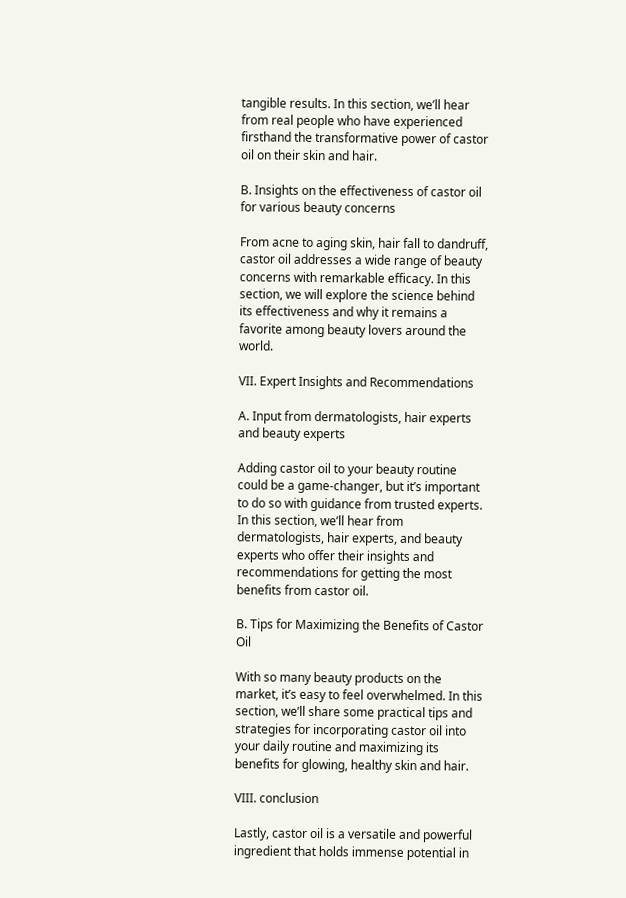tangible results. In this section, we’ll hear from real people who have experienced firsthand the transformative power of castor oil on their skin and hair.

B. Insights on the effectiveness of castor oil for various beauty concerns

From acne to aging skin, hair fall to dandruff, castor oil addresses a wide range of beauty concerns with remarkable efficacy. In this section, we will explore the science behind its effectiveness and why it remains a favorite among beauty lovers around the world.

VII. Expert Insights and Recommendations

A. Input from dermatologists, hair experts and beauty experts

Adding castor oil to your beauty routine could be a game-changer, but it’s important to do so with guidance from trusted experts. In this section, we’ll hear from dermatologists, hair experts, and beauty experts who offer their insights and recommendations for getting the most benefits from castor oil.

B. Tips for Maximizing the Benefits of Castor Oil

With so many beauty products on the market, it’s easy to feel overwhelmed. In this section, we’ll share some practical tips and strategies for incorporating castor oil into your daily routine and maximizing its benefits for glowing, healthy skin and hair.

VIII. conclusion

Lastly, castor oil is a versatile and powerful ingredient that holds immense potential in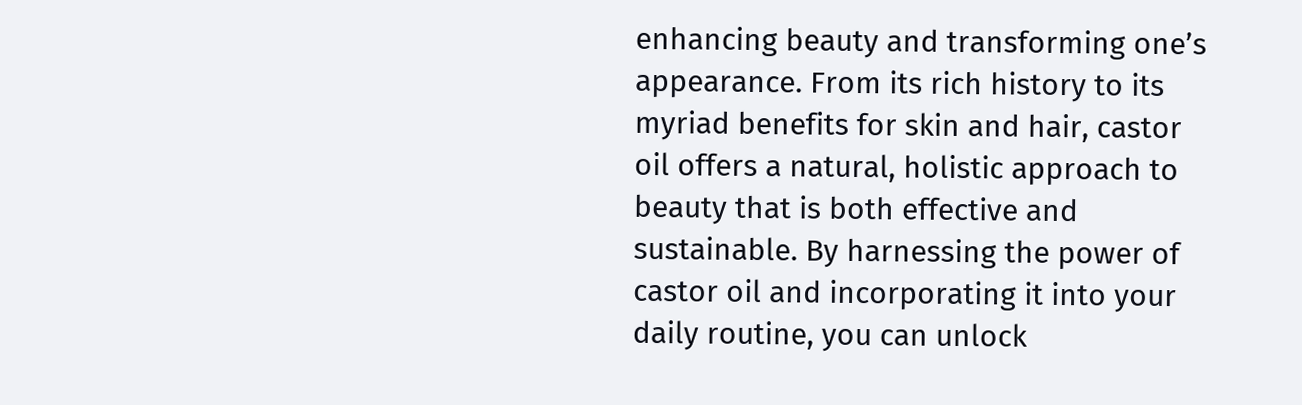enhancing beauty and transforming one’s appearance. From its rich history to its myriad benefits for skin and hair, castor oil offers a natural, holistic approach to beauty that is both effective and sustainable. By harnessing the power of castor oil and incorporating it into your daily routine, you can unlock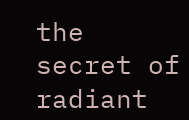the secret of radiant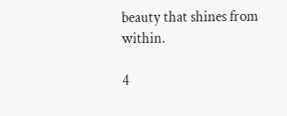beauty that shines from within.

4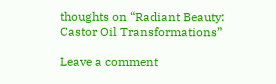thoughts on “Radiant Beauty: Castor Oil Transformations”

Leave a comment